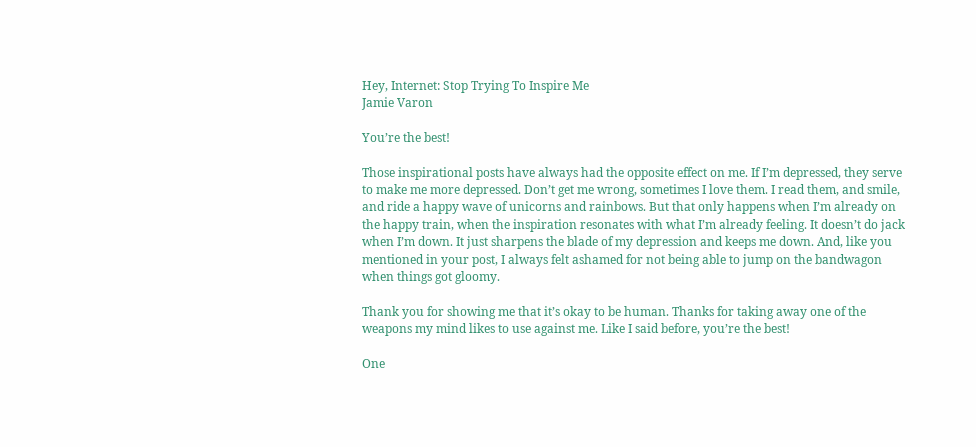Hey, Internet: Stop Trying To Inspire Me
Jamie Varon

You’re the best!

Those inspirational posts have always had the opposite effect on me. If I’m depressed, they serve to make me more depressed. Don’t get me wrong, sometimes I love them. I read them, and smile, and ride a happy wave of unicorns and rainbows. But that only happens when I’m already on the happy train, when the inspiration resonates with what I’m already feeling. It doesn’t do jack when I’m down. It just sharpens the blade of my depression and keeps me down. And, like you mentioned in your post, I always felt ashamed for not being able to jump on the bandwagon when things got gloomy.

Thank you for showing me that it’s okay to be human. Thanks for taking away one of the weapons my mind likes to use against me. Like I said before, you’re the best!

One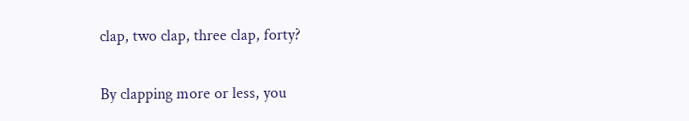clap, two clap, three clap, forty?

By clapping more or less, you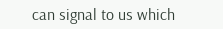can signal to us which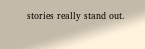stories really stand out.